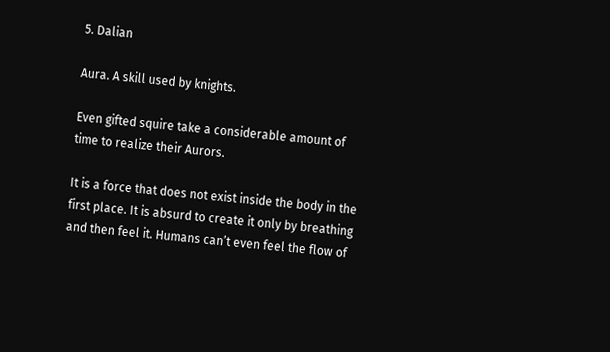5. Dalian

Aura. A skill used by knights.

Even gifted squire take a considerable amount of time to realize their Aurors.

It is a force that does not exist inside the body in the first place. It is absurd to create it only by breathing and then feel it. Humans can’t even feel the flow of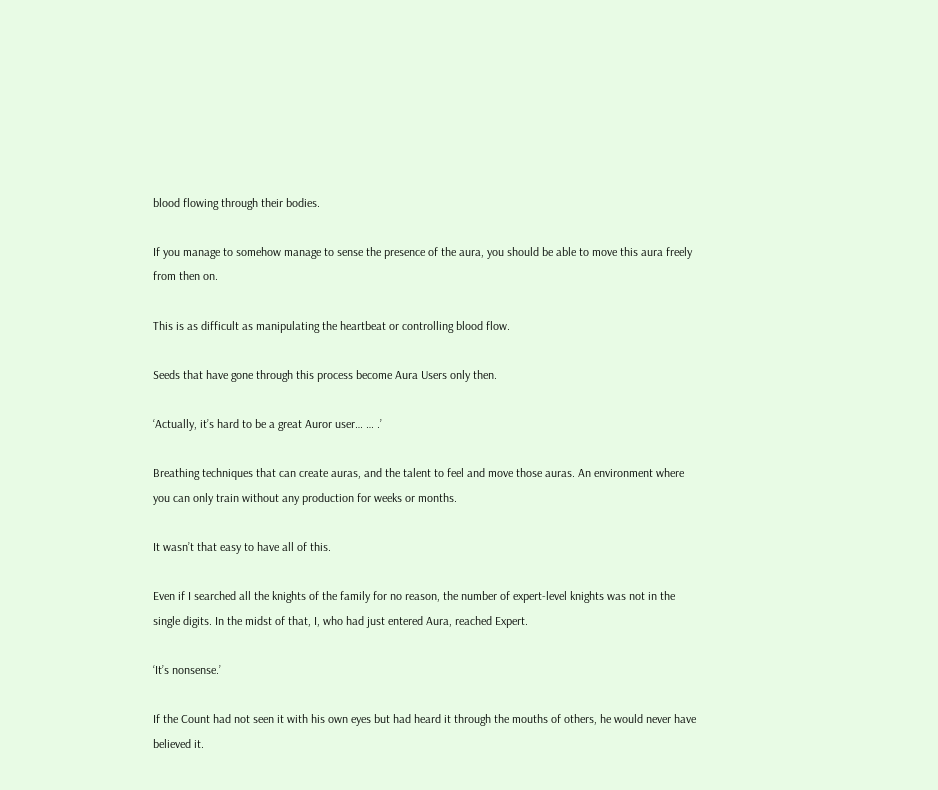blood flowing through their bodies.

If you manage to somehow manage to sense the presence of the aura, you should be able to move this aura freely from then on.

This is as difficult as manipulating the heartbeat or controlling blood flow.

Seeds that have gone through this process become Aura Users only then.

‘Actually, it’s hard to be a great Auror user… … .’

Breathing techniques that can create auras, and the talent to feel and move those auras. An environment where you can only train without any production for weeks or months.

It wasn’t that easy to have all of this.

Even if I searched all the knights of the family for no reason, the number of expert-level knights was not in the single digits. In the midst of that, I, who had just entered Aura, reached Expert.

‘It’s nonsense.’

If the Count had not seen it with his own eyes but had heard it through the mouths of others, he would never have believed it.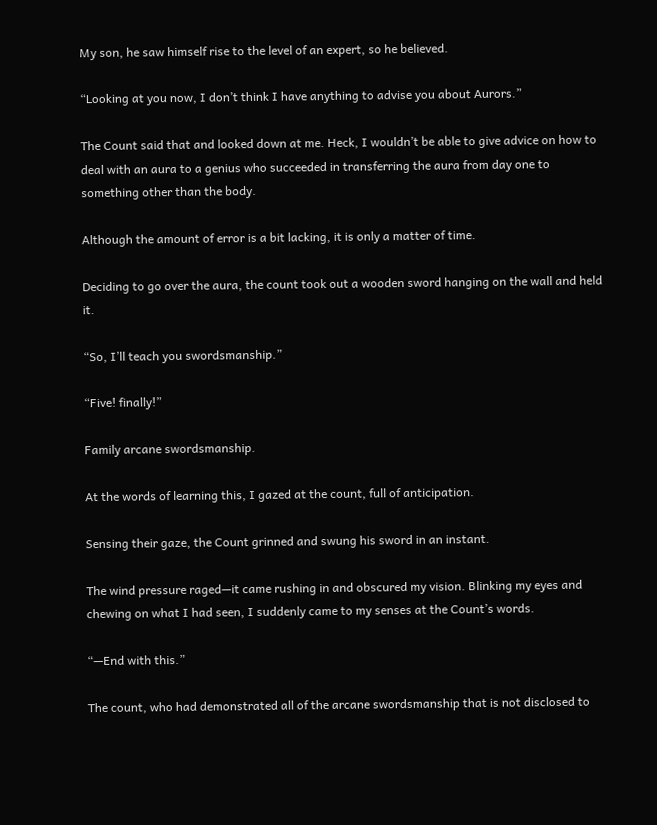My son, he saw himself rise to the level of an expert, so he believed.

“Looking at you now, I don’t think I have anything to advise you about Aurors.”

The Count said that and looked down at me. Heck, I wouldn’t be able to give advice on how to deal with an aura to a genius who succeeded in transferring the aura from day one to something other than the body.

Although the amount of error is a bit lacking, it is only a matter of time.

Deciding to go over the aura, the count took out a wooden sword hanging on the wall and held it.

“So, I’ll teach you swordsmanship.”

“Five! finally!”

Family arcane swordsmanship.

At the words of learning this, I gazed at the count, full of anticipation.

Sensing their gaze, the Count grinned and swung his sword in an instant.

The wind pressure raged—it came rushing in and obscured my vision. Blinking my eyes and chewing on what I had seen, I suddenly came to my senses at the Count’s words.

“—End with this.”

The count, who had demonstrated all of the arcane swordsmanship that is not disclosed to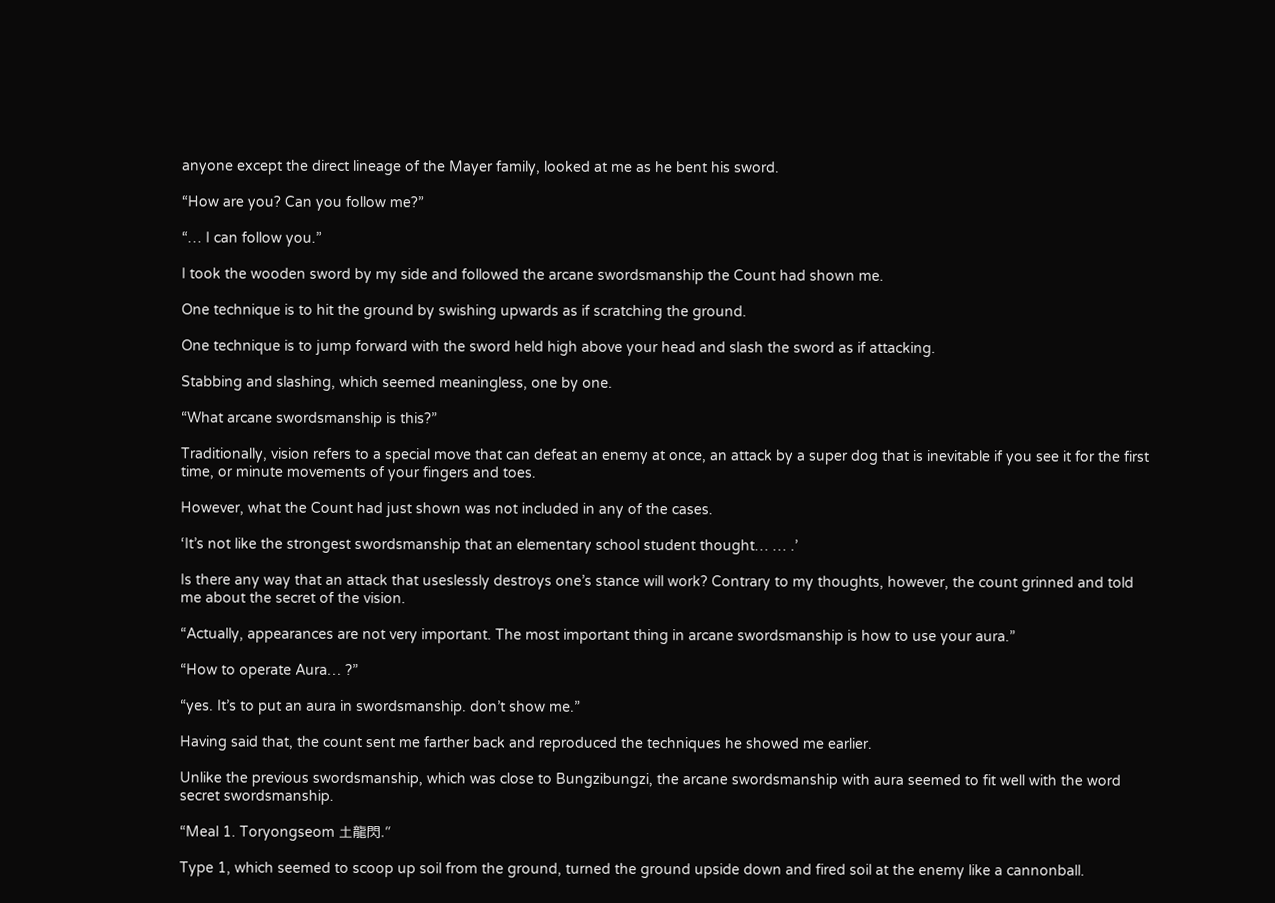anyone except the direct lineage of the Mayer family, looked at me as he bent his sword.

“How are you? Can you follow me?”

“… I can follow you.”

I took the wooden sword by my side and followed the arcane swordsmanship the Count had shown me.

One technique is to hit the ground by swishing upwards as if scratching the ground.

One technique is to jump forward with the sword held high above your head and slash the sword as if attacking.

Stabbing and slashing, which seemed meaningless, one by one.

“What arcane swordsmanship is this?”

Traditionally, vision refers to a special move that can defeat an enemy at once, an attack by a super dog that is inevitable if you see it for the first time, or minute movements of your fingers and toes.

However, what the Count had just shown was not included in any of the cases.

‘It’s not like the strongest swordsmanship that an elementary school student thought… … .’

Is there any way that an attack that useslessly destroys one’s stance will work? Contrary to my thoughts, however, the count grinned and told me about the secret of the vision.

“Actually, appearances are not very important. The most important thing in arcane swordsmanship is how to use your aura.”

“How to operate Aura… ?”

“yes. It’s to put an aura in swordsmanship. don’t show me.”

Having said that, the count sent me farther back and reproduced the techniques he showed me earlier.

Unlike the previous swordsmanship, which was close to Bungzibungzi, the arcane swordsmanship with aura seemed to fit well with the word secret swordsmanship.

“Meal 1. Toryongseom 土龍閃.”

Type 1, which seemed to scoop up soil from the ground, turned the ground upside down and fired soil at the enemy like a cannonball.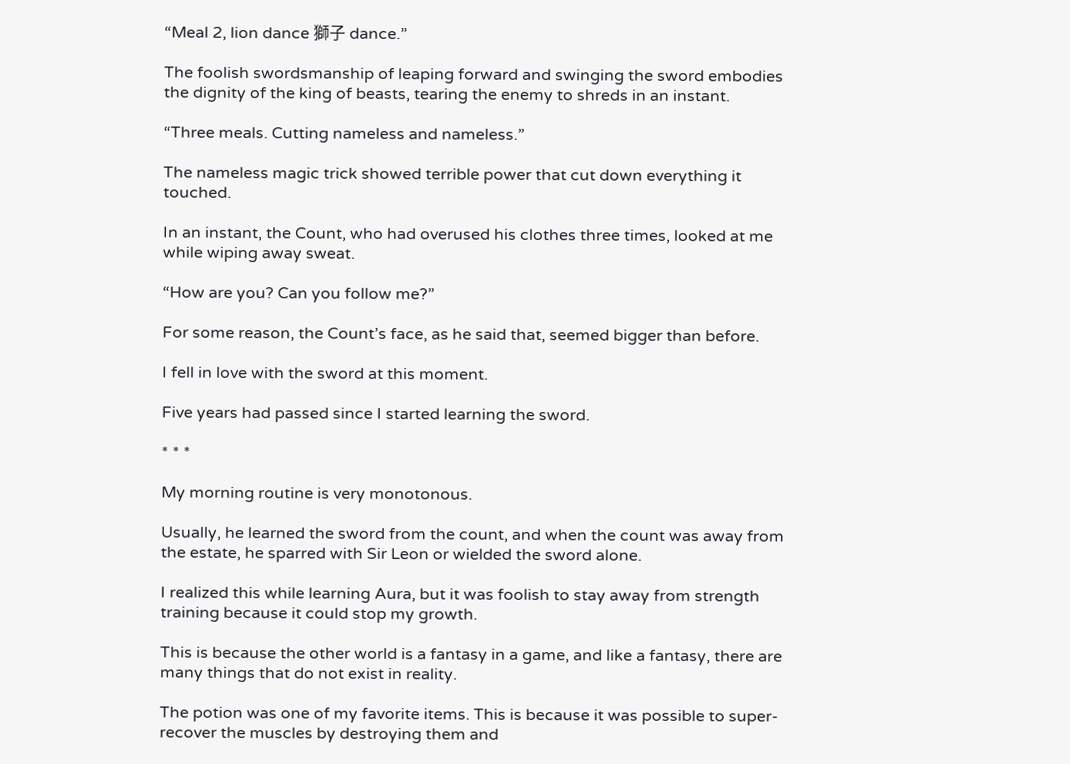“Meal 2, lion dance 獅子 dance.”

The foolish swordsmanship of leaping forward and swinging the sword embodies the dignity of the king of beasts, tearing the enemy to shreds in an instant.

“Three meals. Cutting nameless and nameless.”

The nameless magic trick showed terrible power that cut down everything it touched.

In an instant, the Count, who had overused his clothes three times, looked at me while wiping away sweat.

“How are you? Can you follow me?”

For some reason, the Count’s face, as he said that, seemed bigger than before.

I fell in love with the sword at this moment.

Five years had passed since I started learning the sword.

* * *

My morning routine is very monotonous.

Usually, he learned the sword from the count, and when the count was away from the estate, he sparred with Sir Leon or wielded the sword alone.

I realized this while learning Aura, but it was foolish to stay away from strength training because it could stop my growth.

This is because the other world is a fantasy in a game, and like a fantasy, there are many things that do not exist in reality.

The potion was one of my favorite items. This is because it was possible to super-recover the muscles by destroying them and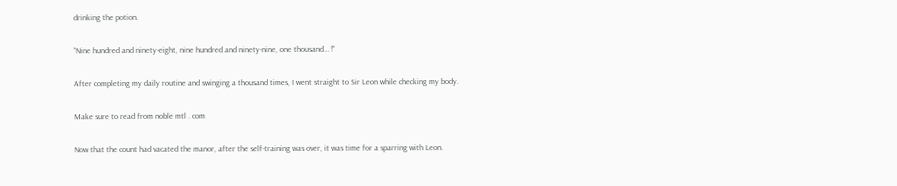drinking the potion.

“Nine hundred and ninety-eight, nine hundred and ninety-nine, one thousand… !”

After completing my daily routine and swinging a thousand times, I went straight to Sir Leon while checking my body.

Make sure to read from noble mtl . com

Now that the count had vacated the manor, after the self-training was over, it was time for a sparring with Leon.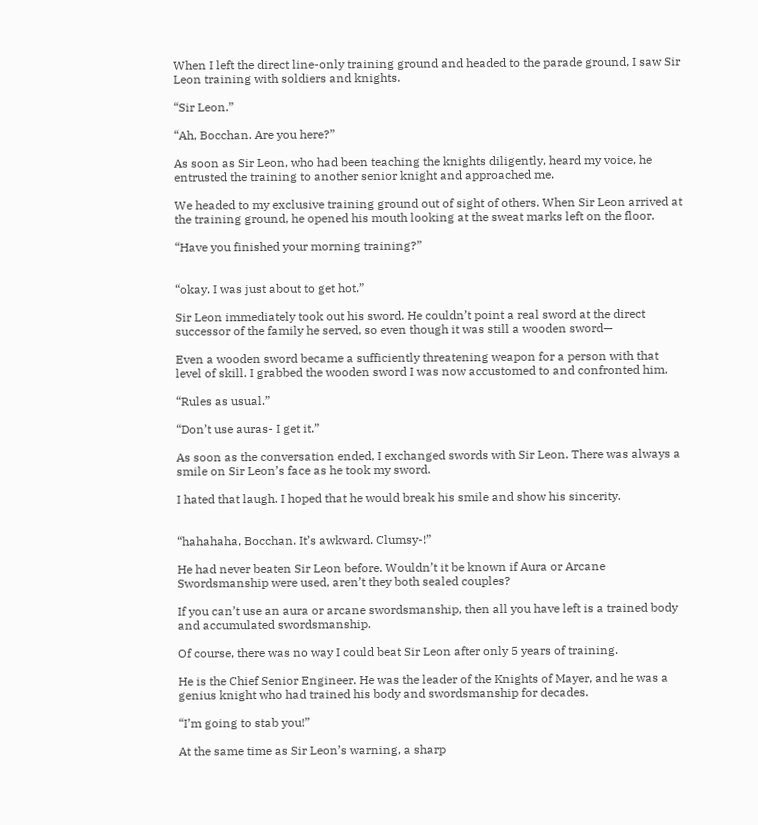When I left the direct line-only training ground and headed to the parade ground, I saw Sir Leon training with soldiers and knights.

“Sir Leon.”

“Ah, Bocchan. Are you here?”

As soon as Sir Leon, who had been teaching the knights diligently, heard my voice, he entrusted the training to another senior knight and approached me.

We headed to my exclusive training ground out of sight of others. When Sir Leon arrived at the training ground, he opened his mouth looking at the sweat marks left on the floor.

“Have you finished your morning training?”


“okay. I was just about to get hot.”

Sir Leon immediately took out his sword. He couldn’t point a real sword at the direct successor of the family he served, so even though it was still a wooden sword—

Even a wooden sword became a sufficiently threatening weapon for a person with that level of skill. I grabbed the wooden sword I was now accustomed to and confronted him.

“Rules as usual.”

“Don’t use auras- I get it.”

As soon as the conversation ended, I exchanged swords with Sir Leon. There was always a smile on Sir Leon’s face as he took my sword.

I hated that laugh. I hoped that he would break his smile and show his sincerity.


“hahahaha, Bocchan. It’s awkward. Clumsy-!”

He had never beaten Sir Leon before. Wouldn’t it be known if Aura or Arcane Swordsmanship were used, aren’t they both sealed couples?

If you can’t use an aura or arcane swordsmanship, then all you have left is a trained body and accumulated swordsmanship.

Of course, there was no way I could beat Sir Leon after only 5 years of training.

He is the Chief Senior Engineer. He was the leader of the Knights of Mayer, and he was a genius knight who had trained his body and swordsmanship for decades.

“I’m going to stab you!”

At the same time as Sir Leon’s warning, a sharp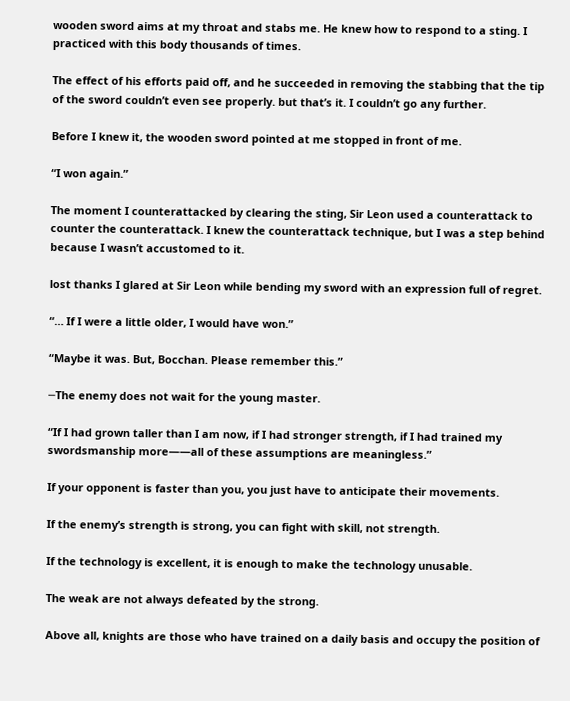wooden sword aims at my throat and stabs me. He knew how to respond to a sting. I practiced with this body thousands of times.

The effect of his efforts paid off, and he succeeded in removing the stabbing that the tip of the sword couldn’t even see properly. but that’s it. I couldn’t go any further.

Before I knew it, the wooden sword pointed at me stopped in front of me.

“I won again.”

The moment I counterattacked by clearing the sting, Sir Leon used a counterattack to counter the counterattack. I knew the counterattack technique, but I was a step behind because I wasn’t accustomed to it.

lost thanks I glared at Sir Leon while bending my sword with an expression full of regret.

“… If I were a little older, I would have won.”

“Maybe it was. But, Bocchan. Please remember this.”

─The enemy does not wait for the young master.

“If I had grown taller than I am now, if I had stronger strength, if I had trained my swordsmanship more——all of these assumptions are meaningless.”

If your opponent is faster than you, you just have to anticipate their movements.

If the enemy’s strength is strong, you can fight with skill, not strength.

If the technology is excellent, it is enough to make the technology unusable.

The weak are not always defeated by the strong.

Above all, knights are those who have trained on a daily basis and occupy the position of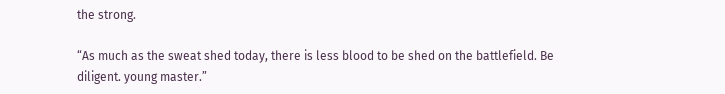the strong.

“As much as the sweat shed today, there is less blood to be shed on the battlefield. Be diligent. young master.”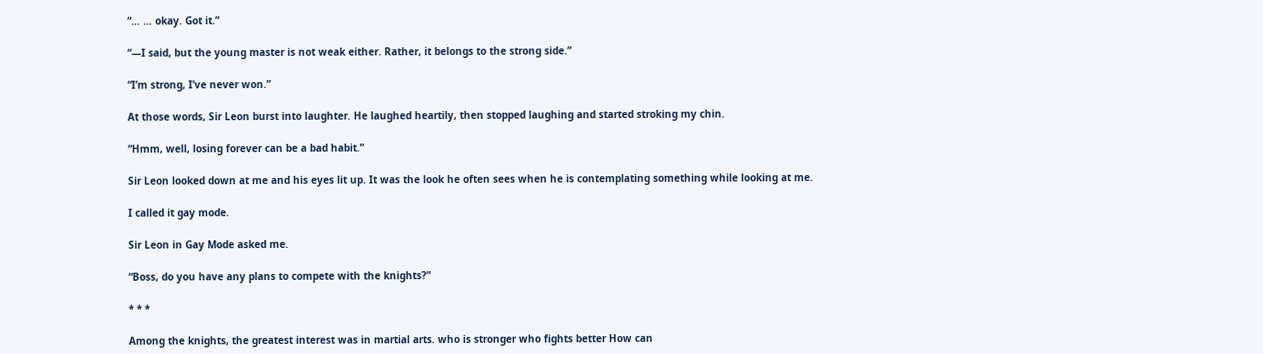“… … okay. Got it.”

“—I said, but the young master is not weak either. Rather, it belongs to the strong side.”

“I’m strong, I’ve never won.”

At those words, Sir Leon burst into laughter. He laughed heartily, then stopped laughing and started stroking my chin.

“Hmm, well, losing forever can be a bad habit.”

Sir Leon looked down at me and his eyes lit up. It was the look he often sees when he is contemplating something while looking at me.

I called it gay mode.

Sir Leon in Gay Mode asked me.

“Boss, do you have any plans to compete with the knights?”

* * *

Among the knights, the greatest interest was in martial arts. who is stronger who fights better How can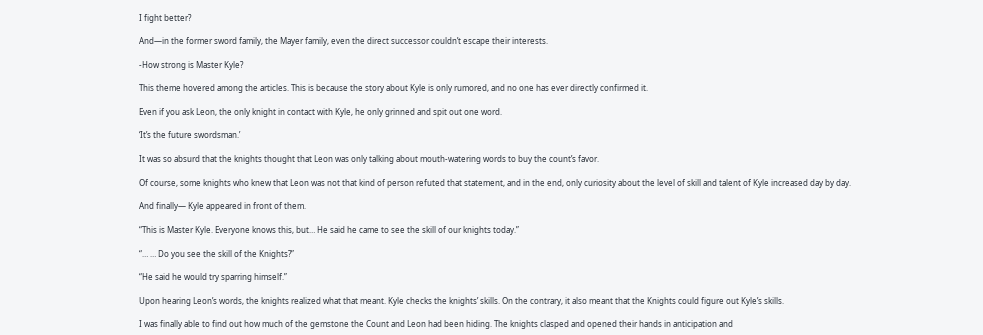I fight better?

And—in the former sword family, the Mayer family, even the direct successor couldn’t escape their interests.

-How strong is Master Kyle?

This theme hovered among the articles. This is because the story about Kyle is only rumored, and no one has ever directly confirmed it.

Even if you ask Leon, the only knight in contact with Kyle, he only grinned and spit out one word.

‘It’s the future swordsman.’

It was so absurd that the knights thought that Leon was only talking about mouth-watering words to buy the count’s favor.

Of course, some knights who knew that Leon was not that kind of person refuted that statement, and in the end, only curiosity about the level of skill and talent of Kyle increased day by day.

And finally— Kyle appeared in front of them.

“This is Master Kyle. Everyone knows this, but… He said he came to see the skill of our knights today.”

“… … Do you see the skill of the Knights?”

“He said he would try sparring himself.”

Upon hearing Leon’s words, the knights realized what that meant. Kyle checks the knights’ skills. On the contrary, it also meant that the Knights could figure out Kyle’s skills.

I was finally able to find out how much of the gemstone the Count and Leon had been hiding. The knights clasped and opened their hands in anticipation and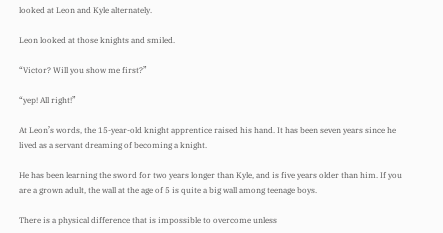looked at Leon and Kyle alternately.

Leon looked at those knights and smiled.

“Victor? Will you show me first?”

“yep! All right!”

At Leon’s words, the 15-year-old knight apprentice raised his hand. It has been seven years since he lived as a servant dreaming of becoming a knight.

He has been learning the sword for two years longer than Kyle, and is five years older than him. If you are a grown adult, the wall at the age of 5 is quite a big wall among teenage boys.

There is a physical difference that is impossible to overcome unless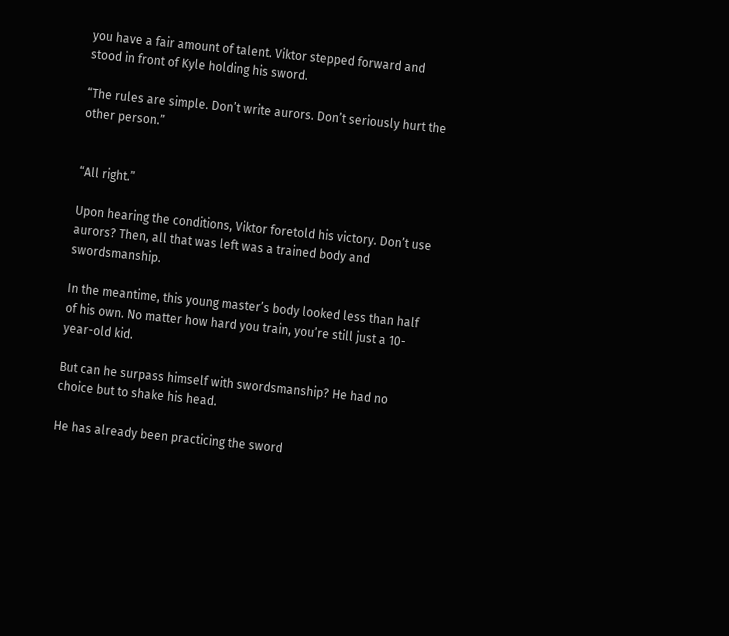you have a fair amount of talent. Viktor stepped forward and stood in front of Kyle holding his sword.

“The rules are simple. Don’t write aurors. Don’t seriously hurt the other person.”


“All right.”

Upon hearing the conditions, Viktor foretold his victory. Don’t use aurors? Then, all that was left was a trained body and swordsmanship.

In the meantime, this young master’s body looked less than half of his own. No matter how hard you train, you’re still just a 10-year-old kid.

But can he surpass himself with swordsmanship? He had no choice but to shake his head.

He has already been practicing the sword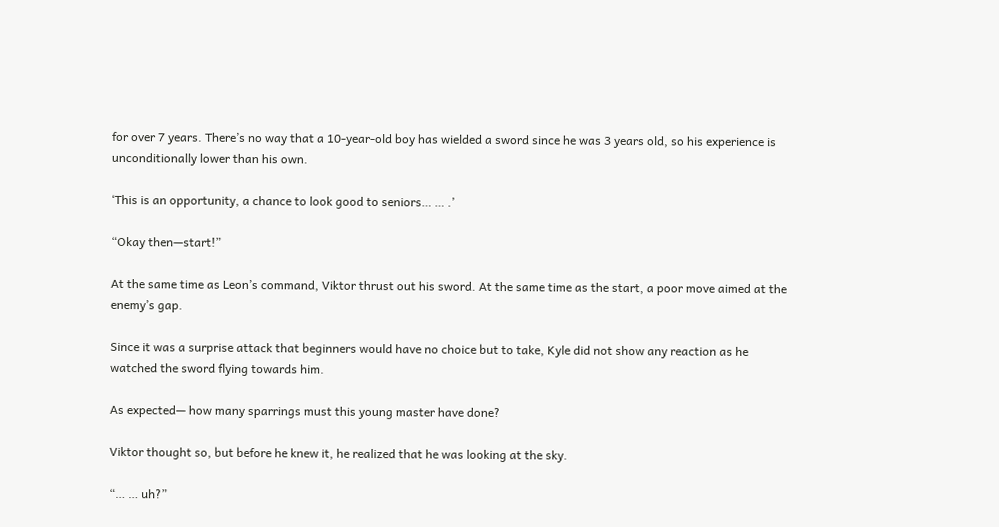for over 7 years. There’s no way that a 10-year-old boy has wielded a sword since he was 3 years old, so his experience is unconditionally lower than his own.

‘This is an opportunity, a chance to look good to seniors… … .’

“Okay then—start!”

At the same time as Leon’s command, Viktor thrust out his sword. At the same time as the start, a poor move aimed at the enemy’s gap.

Since it was a surprise attack that beginners would have no choice but to take, Kyle did not show any reaction as he watched the sword flying towards him.

As expected— how many sparrings must this young master have done?

Viktor thought so, but before he knew it, he realized that he was looking at the sky.

“… … uh?”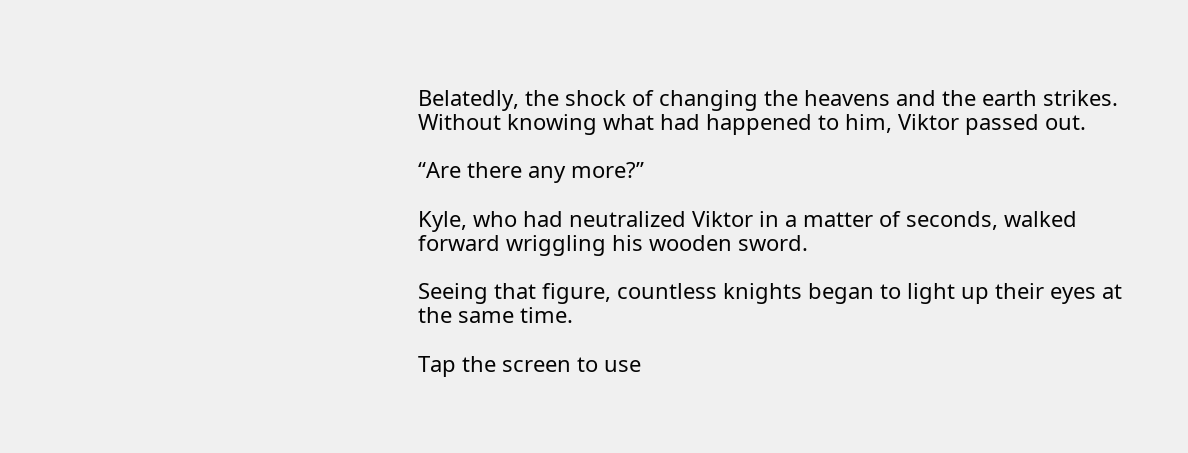Belatedly, the shock of changing the heavens and the earth strikes. Without knowing what had happened to him, Viktor passed out.

“Are there any more?”

Kyle, who had neutralized Viktor in a matter of seconds, walked forward wriggling his wooden sword.

Seeing that figure, countless knights began to light up their eyes at the same time.

Tap the screen to use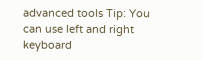advanced tools Tip: You can use left and right keyboard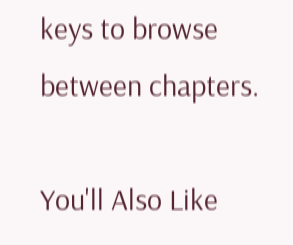keys to browse between chapters.

You'll Also Like